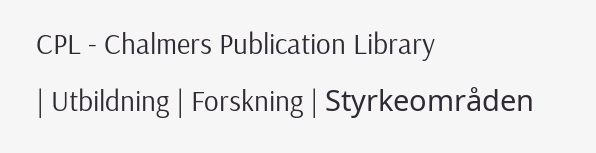CPL - Chalmers Publication Library
| Utbildning | Forskning | Styrkeområden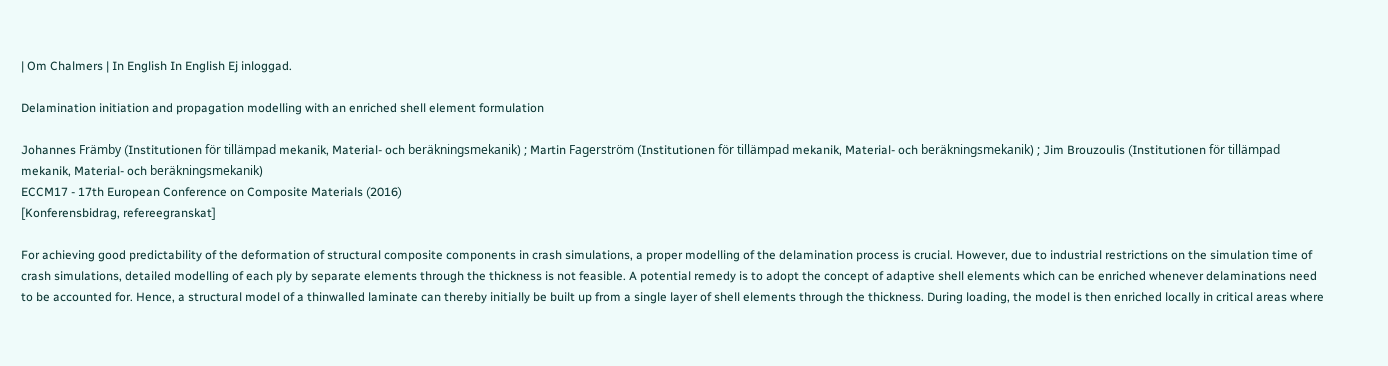| Om Chalmers | In English In English Ej inloggad.

Delamination initiation and propagation modelling with an enriched shell element formulation

Johannes Främby (Institutionen för tillämpad mekanik, Material- och beräkningsmekanik) ; Martin Fagerström (Institutionen för tillämpad mekanik, Material- och beräkningsmekanik) ; Jim Brouzoulis (Institutionen för tillämpad mekanik, Material- och beräkningsmekanik)
ECCM17 - 17th European Conference on Composite Materials (2016)
[Konferensbidrag, refereegranskat]

For achieving good predictability of the deformation of structural composite components in crash simulations, a proper modelling of the delamination process is crucial. However, due to industrial restrictions on the simulation time of crash simulations, detailed modelling of each ply by separate elements through the thickness is not feasible. A potential remedy is to adopt the concept of adaptive shell elements which can be enriched whenever delaminations need to be accounted for. Hence, a structural model of a thinwalled laminate can thereby initially be built up from a single layer of shell elements through the thickness. During loading, the model is then enriched locally in critical areas where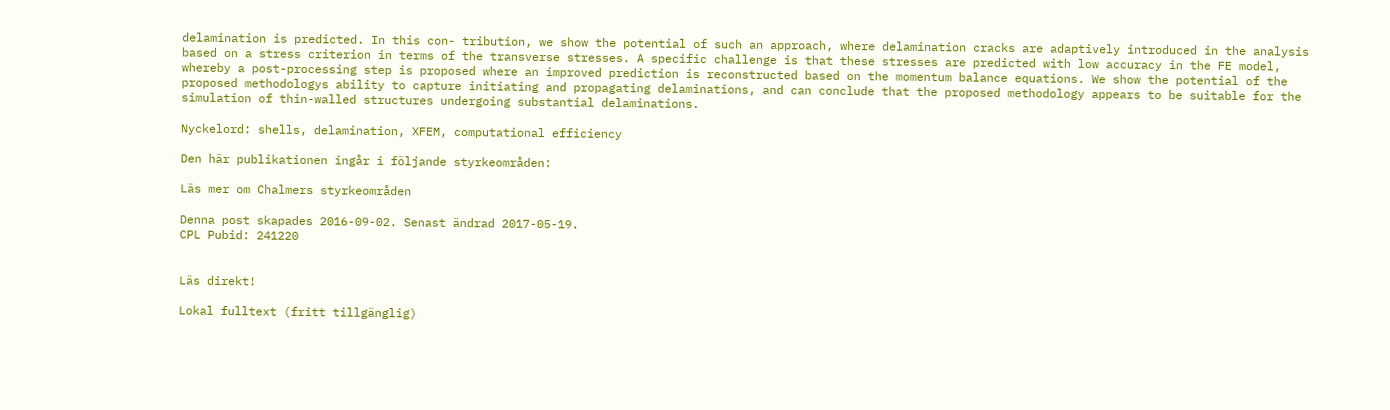delamination is predicted. In this con- tribution, we show the potential of such an approach, where delamination cracks are adaptively introduced in the analysis based on a stress criterion in terms of the transverse stresses. A specific challenge is that these stresses are predicted with low accuracy in the FE model, whereby a post-processing step is proposed where an improved prediction is reconstructed based on the momentum balance equations. We show the potential of the proposed methodologys ability to capture initiating and propagating delaminations, and can conclude that the proposed methodology appears to be suitable for the simulation of thin-walled structures undergoing substantial delaminations.

Nyckelord: shells, delamination, XFEM, computational efficiency

Den här publikationen ingår i följande styrkeområden:

Läs mer om Chalmers styrkeområden

Denna post skapades 2016-09-02. Senast ändrad 2017-05-19.
CPL Pubid: 241220


Läs direkt!

Lokal fulltext (fritt tillgänglig)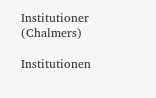Institutioner (Chalmers)

Institutionen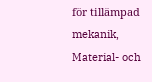för tillämpad mekanik, Material- och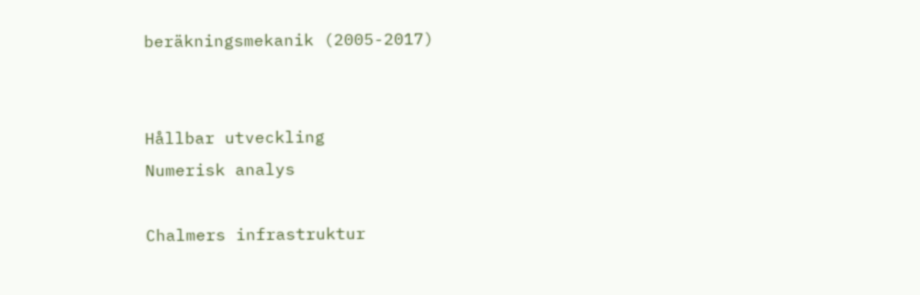beräkningsmekanik (2005-2017)


Hållbar utveckling
Numerisk analys

Chalmers infrastruktur